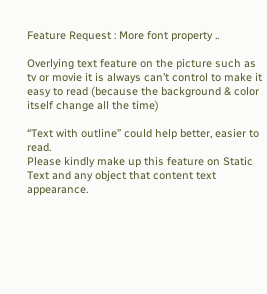Feature Request : More font property ..

Overlying text feature on the picture such as tv or movie it is always can’t control to make it easy to read (because the background & color itself change all the time)

“Text with outline” could help better, easier to read.
Please kindly make up this feature on Static Text and any object that content text appearance.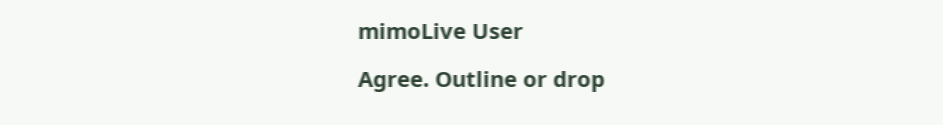mimoLive User

Agree. Outline or drop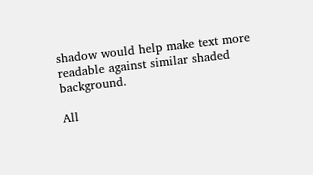shadow would help make text more readable against similar shaded background.

All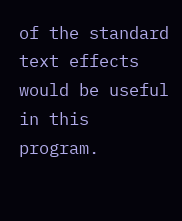of the standard text effects would be useful in this program.